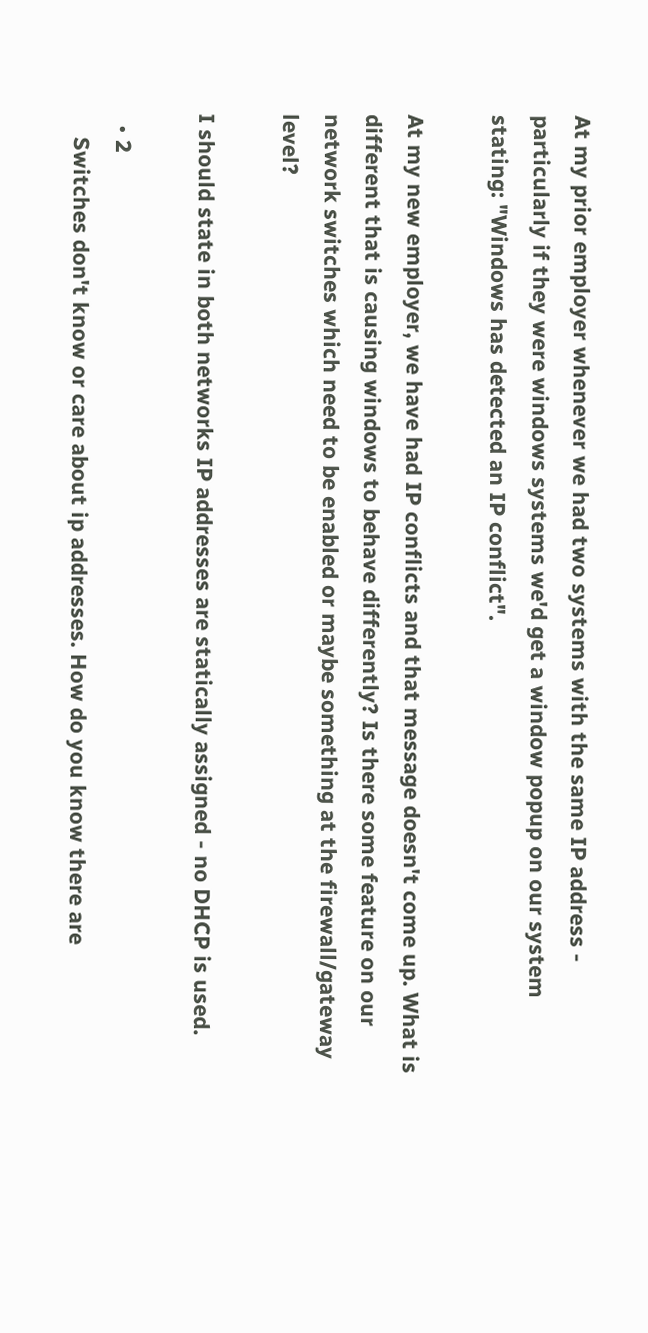At my prior employer whenever we had two systems with the same IP address - particularly if they were windows systems we'd get a window popup on our system stating: "Windows has detected an IP conflict".

At my new employer, we have had IP conflicts and that message doesn't come up. What is different that is causing windows to behave differently? Is there some feature on our network switches which need to be enabled or maybe something at the firewall/gateway level?

I should state in both networks IP addresses are statically assigned - no DHCP is used.

  • 2
    Switches don't know or care about ip addresses. How do you know there are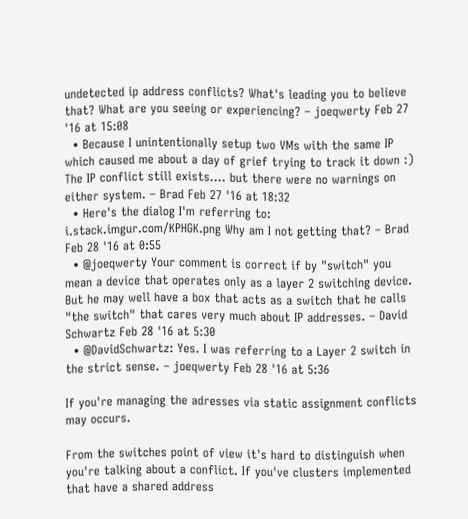undetected ip address conflicts? What's leading you to believe that? What are you seeing or experiencing? – joeqwerty Feb 27 '16 at 15:08
  • Because I unintentionally setup two VMs with the same IP which caused me about a day of grief trying to track it down :) The IP conflict still exists.... but there were no warnings on either system. – Brad Feb 27 '16 at 18:32
  • Here's the dialog I'm referring to: i.stack.imgur.com/KPHGK.png Why am I not getting that? – Brad Feb 28 '16 at 0:55
  • @joeqwerty Your comment is correct if by "switch" you mean a device that operates only as a layer 2 switching device. But he may well have a box that acts as a switch that he calls "the switch" that cares very much about IP addresses. – David Schwartz Feb 28 '16 at 5:30
  • @DavidSchwartz: Yes. I was referring to a Layer 2 switch in the strict sense. – joeqwerty Feb 28 '16 at 5:36

If you're managing the adresses via static assignment conflicts may occurs.

From the switches point of view it's hard to distinguish when you're talking about a conflict. If you've clusters implemented that have a shared address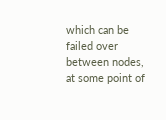which can be failed over between nodes, at some point of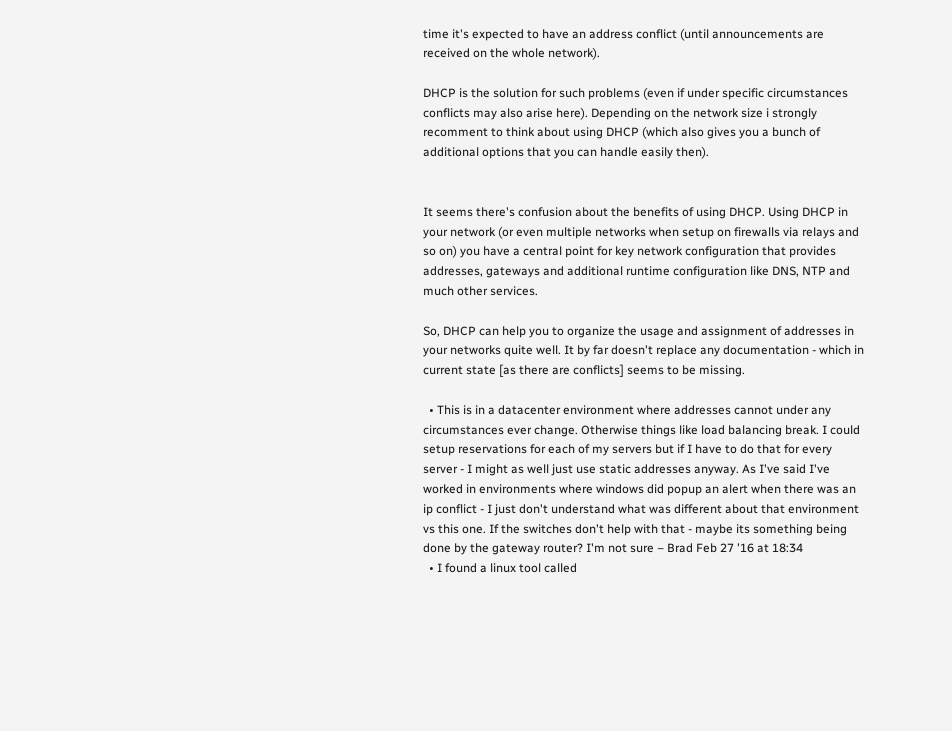time it's expected to have an address conflict (until announcements are received on the whole network).

DHCP is the solution for such problems (even if under specific circumstances conflicts may also arise here). Depending on the network size i strongly recomment to think about using DHCP (which also gives you a bunch of additional options that you can handle easily then).


It seems there's confusion about the benefits of using DHCP. Using DHCP in your network (or even multiple networks when setup on firewalls via relays and so on) you have a central point for key network configuration that provides addresses, gateways and additional runtime configuration like DNS, NTP and much other services.

So, DHCP can help you to organize the usage and assignment of addresses in your networks quite well. It by far doesn't replace any documentation - which in current state [as there are conflicts] seems to be missing.

  • This is in a datacenter environment where addresses cannot under any circumstances ever change. Otherwise things like load balancing break. I could setup reservations for each of my servers but if I have to do that for every server - I might as well just use static addresses anyway. As I've said I've worked in environments where windows did popup an alert when there was an ip conflict - I just don't understand what was different about that environment vs this one. If the switches don't help with that - maybe its something being done by the gateway router? I'm not sure – Brad Feb 27 '16 at 18:34
  • I found a linux tool called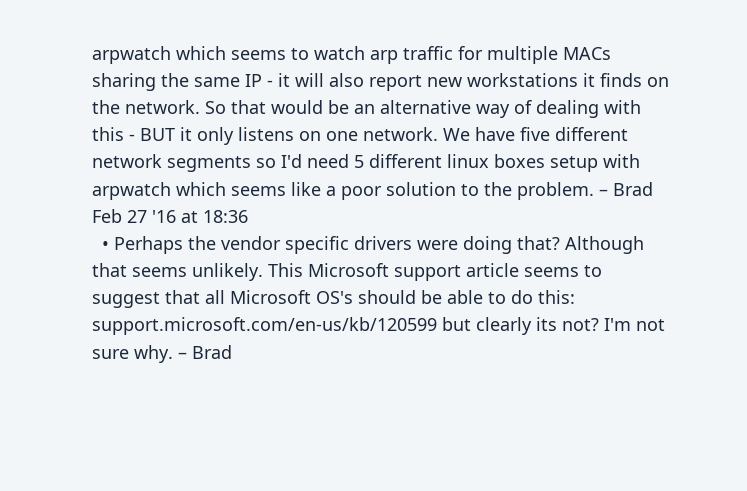arpwatch which seems to watch arp traffic for multiple MACs sharing the same IP - it will also report new workstations it finds on the network. So that would be an alternative way of dealing with this - BUT it only listens on one network. We have five different network segments so I'd need 5 different linux boxes setup with arpwatch which seems like a poor solution to the problem. – Brad Feb 27 '16 at 18:36
  • Perhaps the vendor specific drivers were doing that? Although that seems unlikely. This Microsoft support article seems to suggest that all Microsoft OS's should be able to do this: support.microsoft.com/en-us/kb/120599 but clearly its not? I'm not sure why. – Brad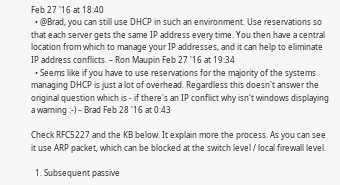Feb 27 '16 at 18:40
  • @Brad, you can still use DHCP in such an environment. Use reservations so that each server gets the same IP address every time. You then have a central location from which to manage your IP addresses, and it can help to eliminate IP address conflicts. – Ron Maupin Feb 27 '16 at 19:34
  • Seems like if you have to use reservations for the majority of the systems managing DHCP is just a lot of overhead. Regardless this doesn't answer the original question which is - if there's an IP conflict why isn't windows displaying a warning :-) – Brad Feb 28 '16 at 0:43

Check RFC5227 and the KB below. It explain more the process. As you can see it use ARP packet, which can be blocked at the switch level / local firewall level.

  1. Subsequent passive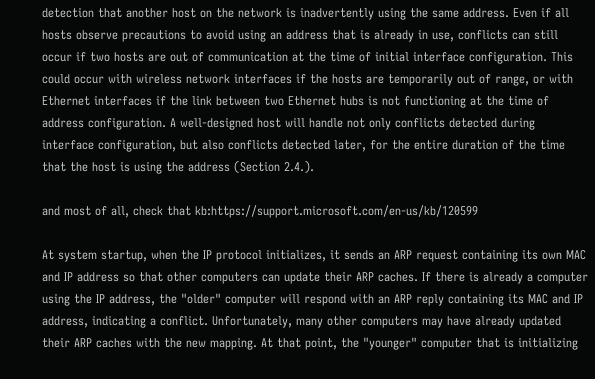detection that another host on the network is inadvertently using the same address. Even if all hosts observe precautions to avoid using an address that is already in use, conflicts can still occur if two hosts are out of communication at the time of initial interface configuration. This could occur with wireless network interfaces if the hosts are temporarily out of range, or with Ethernet interfaces if the link between two Ethernet hubs is not functioning at the time of address configuration. A well-designed host will handle not only conflicts detected during interface configuration, but also conflicts detected later, for the entire duration of the time that the host is using the address (Section 2.4.).

and most of all, check that kb:https://support.microsoft.com/en-us/kb/120599

At system startup, when the IP protocol initializes, it sends an ARP request containing its own MAC and IP address so that other computers can update their ARP caches. If there is already a computer using the IP address, the "older" computer will respond with an ARP reply containing its MAC and IP address, indicating a conflict. Unfortunately, many other computers may have already updated their ARP caches with the new mapping. At that point, the "younger" computer that is initializing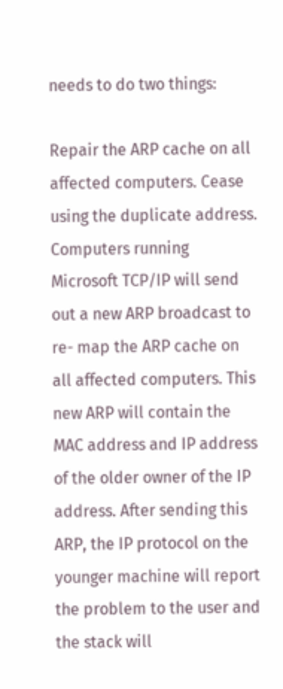needs to do two things:

Repair the ARP cache on all affected computers. Cease using the duplicate address. Computers running Microsoft TCP/IP will send out a new ARP broadcast to re- map the ARP cache on all affected computers. This new ARP will contain the MAC address and IP address of the older owner of the IP address. After sending this ARP, the IP protocol on the younger machine will report the problem to the user and the stack will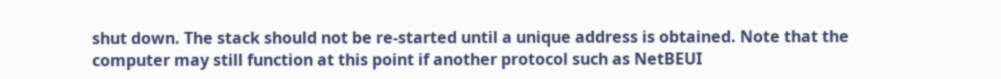shut down. The stack should not be re-started until a unique address is obtained. Note that the computer may still function at this point if another protocol such as NetBEUI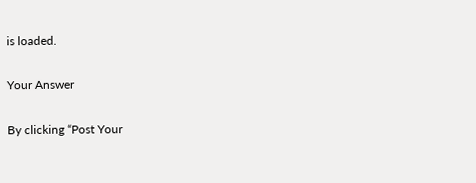is loaded.

Your Answer

By clicking “Post Your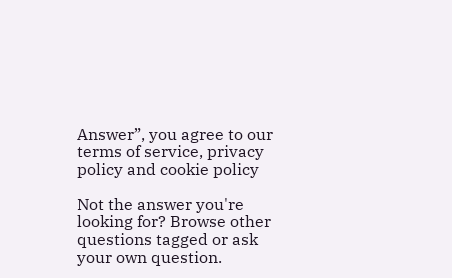Answer”, you agree to our terms of service, privacy policy and cookie policy

Not the answer you're looking for? Browse other questions tagged or ask your own question.